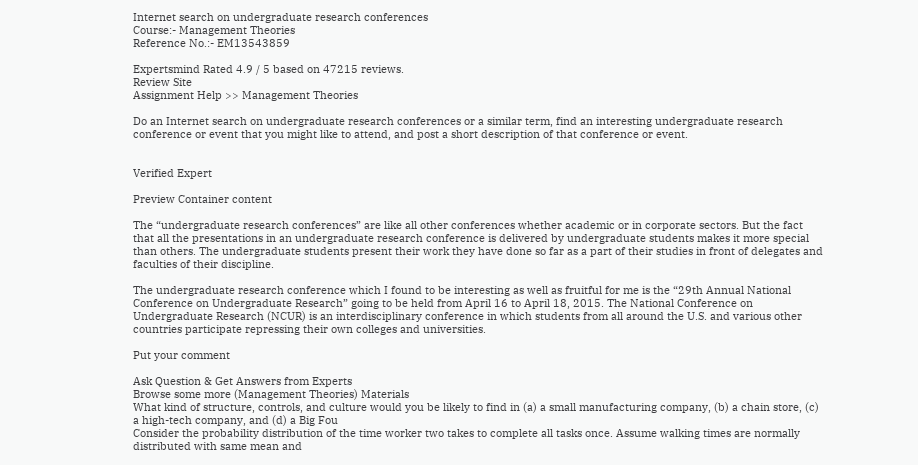Internet search on undergraduate research conferences
Course:- Management Theories
Reference No.:- EM13543859

Expertsmind Rated 4.9 / 5 based on 47215 reviews.
Review Site
Assignment Help >> Management Theories

Do an Internet search on undergraduate research conferences or a similar term, find an interesting undergraduate research conference or event that you might like to attend, and post a short description of that conference or event.


Verified Expert

Preview Container content

The “undergraduate research conferences” are like all other conferences whether academic or in corporate sectors. But the fact that all the presentations in an undergraduate research conference is delivered by undergraduate students makes it more special than others. The undergraduate students present their work they have done so far as a part of their studies in front of delegates and faculties of their discipline.

The undergraduate research conference which I found to be interesting as well as fruitful for me is the “29th Annual National Conference on Undergraduate Research” going to be held from April 16 to April 18, 2015. The National Conference on Undergraduate Research (NCUR) is an interdisciplinary conference in which students from all around the U.S. and various other countries participate repressing their own colleges and universities.

Put your comment

Ask Question & Get Answers from Experts
Browse some more (Management Theories) Materials
What kind of structure, controls, and culture would you be likely to find in (a) a small manufacturing company, (b) a chain store, (c) a high-tech company, and (d) a Big Fou
Consider the probability distribution of the time worker two takes to complete all tasks once. Assume walking times are normally distributed with same mean and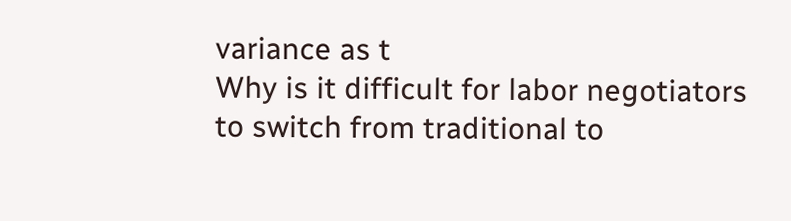variance as t
Why is it difficult for labor negotiators to switch from traditional to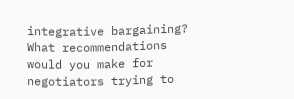integrative bargaining? What recommendations would you make for negotiators trying to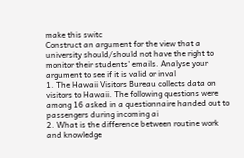make this switc
Construct an argument for the view that a university should/should not have the right to monitor their students' emails. Analyse your argument to see if it is valid or inval
1. The Hawaii Visitors Bureau collects data on visitors to Hawaii. The following questions were among 16 asked in a questionnaire handed out to passengers during incoming ai
2. What is the difference between routine work and knowledge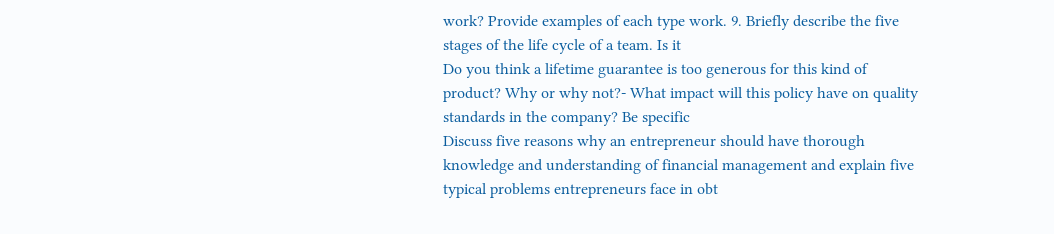work? Provide examples of each type work. 9. Briefly describe the five stages of the life cycle of a team. Is it
Do you think a lifetime guarantee is too generous for this kind of product? Why or why not?- What impact will this policy have on quality standards in the company? Be specific
Discuss five reasons why an entrepreneur should have thorough knowledge and understanding of financial management and explain five typical problems entrepreneurs face in obt